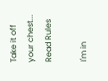Take it off your chest...
Read Rules

I'm in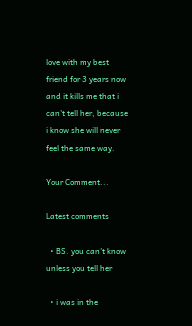love with my best friend for 3 years now and it kills me that i can't tell her, because i know she will never feel the same way.

Your Comment...

Latest comments

  • BS. you can't know unless you tell her

  • i was in the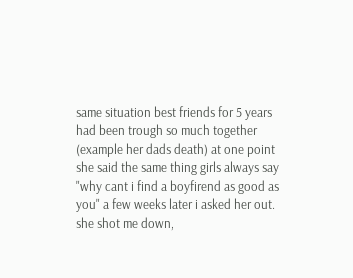same situation best friends for 5 years had been trough so much together (example her dads death) at one point she said the same thing girls always say "why cant i find a boyfirend as good as you" a few weeks later i asked her out. she shot me down,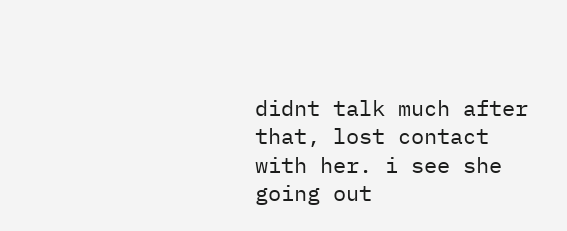didnt talk much after that, lost contact with her. i see she going out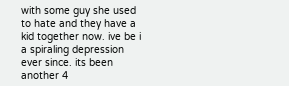with some guy she used to hate and they have a kid together now. ive be i a spiraling depression ever since. its been another 4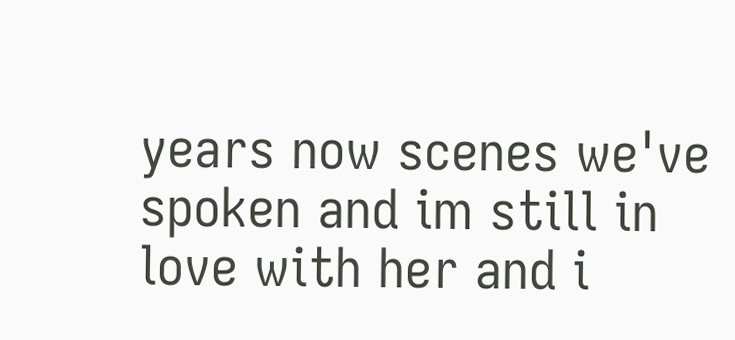years now scenes we've spoken and im still in love with her and i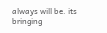always will be. its bringing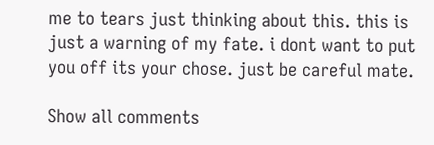me to tears just thinking about this. this is just a warning of my fate. i dont want to put you off its your chose. just be careful mate.

Show all comments